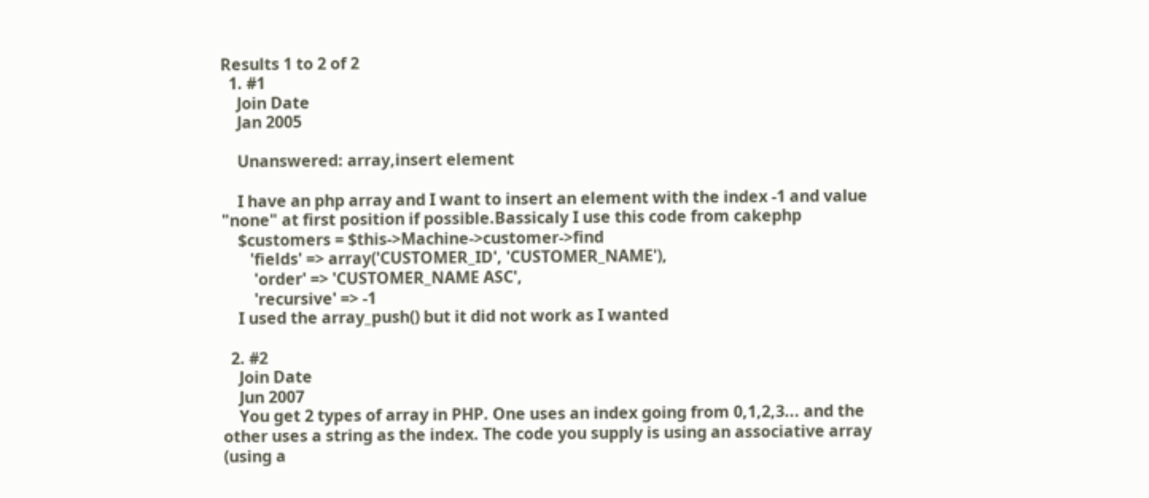Results 1 to 2 of 2
  1. #1
    Join Date
    Jan 2005

    Unanswered: array,insert element

    I have an php array and I want to insert an element with the index -1 and value "none" at first position if possible.Bassicaly I use this code from cakephp
    $customers = $this->Machine->customer->find
       'fields' => array('CUSTOMER_ID', 'CUSTOMER_NAME'),
        'order' => 'CUSTOMER_NAME ASC',
        'recursive' => -1
    I used the array_push() but it did not work as I wanted

  2. #2
    Join Date
    Jun 2007
    You get 2 types of array in PHP. One uses an index going from 0,1,2,3... and the other uses a string as the index. The code you supply is using an associative array (using a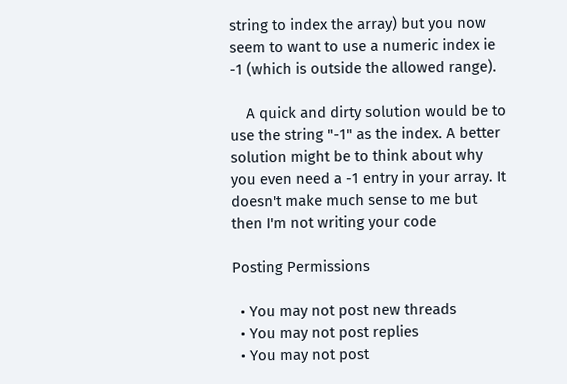string to index the array) but you now seem to want to use a numeric index ie -1 (which is outside the allowed range).

    A quick and dirty solution would be to use the string "-1" as the index. A better solution might be to think about why you even need a -1 entry in your array. It doesn't make much sense to me but then I'm not writing your code

Posting Permissions

  • You may not post new threads
  • You may not post replies
  • You may not post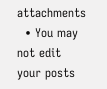attachments
  • You may not edit your posts